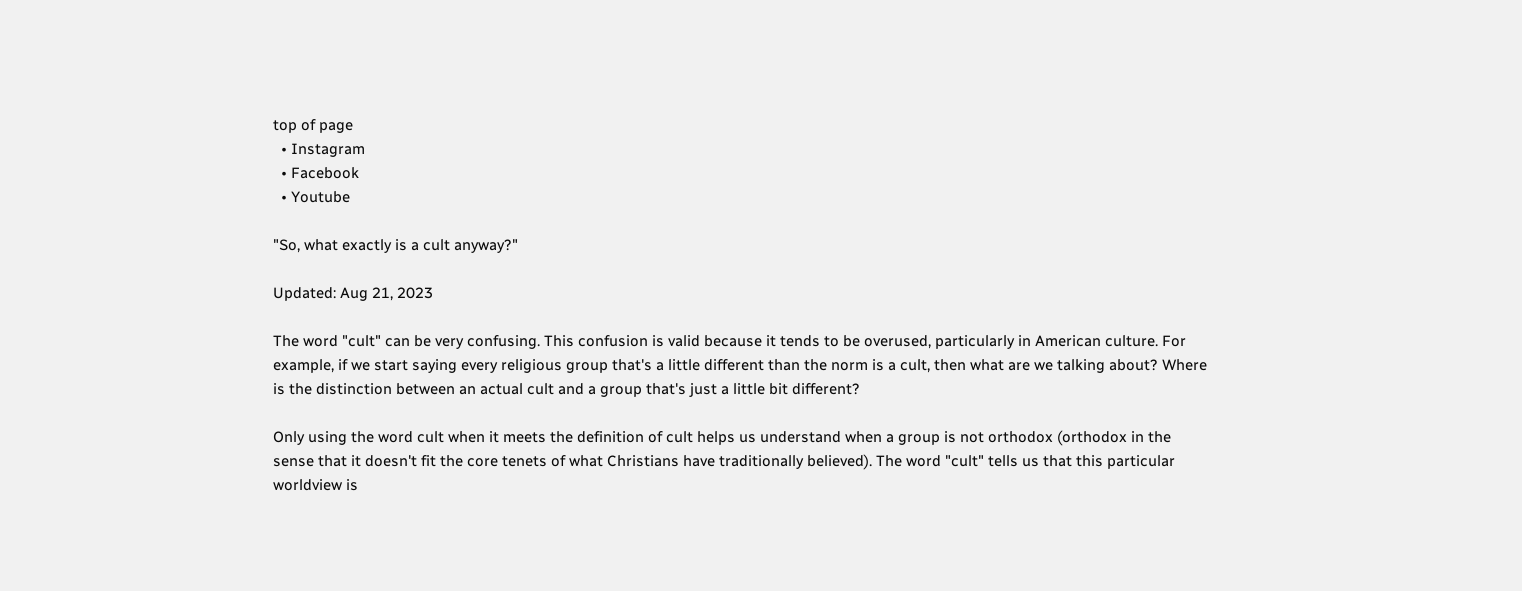top of page
  • Instagram
  • Facebook
  • Youtube

"So, what exactly is a cult anyway?"

Updated: Aug 21, 2023

The word "cult" can be very confusing. This confusion is valid because it tends to be overused, particularly in American culture. For example, if we start saying every religious group that's a little different than the norm is a cult, then what are we talking about? Where is the distinction between an actual cult and a group that's just a little bit different?

Only using the word cult when it meets the definition of cult helps us understand when a group is not orthodox (orthodox in the sense that it doesn't fit the core tenets of what Christians have traditionally believed). The word "cult" tells us that this particular worldview is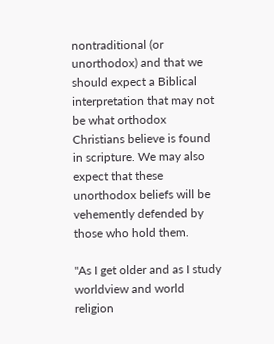nontraditional (or unorthodox) and that we should expect a Biblical interpretation that may not be what orthodox Christians believe is found in scripture. We may also expect that these unorthodox beliefs will be vehemently defended by those who hold them.

"As I get older and as I study worldview and world religion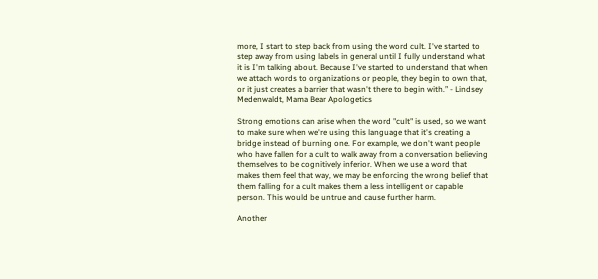more, I start to step back from using the word cult. I've started to step away from using labels in general until I fully understand what it is I'm talking about. Because I've started to understand that when we attach words to organizations or people, they begin to own that, or it just creates a barrier that wasn't there to begin with.” - Lindsey Medenwaldt, Mama Bear Apologetics

Strong emotions can arise when the word "cult" is used, so we want to make sure when we're using this language that it's creating a bridge instead of burning one. For example, we don't want people who have fallen for a cult to walk away from a conversation believing themselves to be cognitively inferior. When we use a word that makes them feel that way, we may be enforcing the wrong belief that them falling for a cult makes them a less intelligent or capable person. This would be untrue and cause further harm.

Another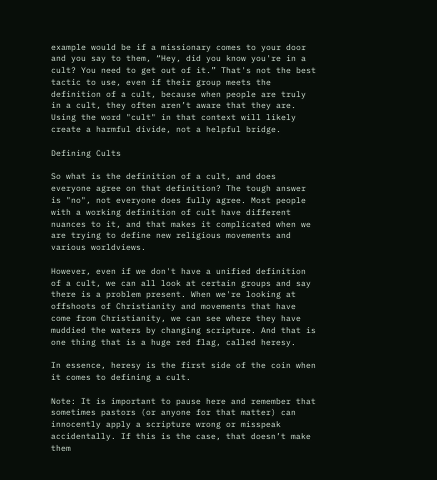example would be if a missionary comes to your door and you say to them, “Hey, did you know you're in a cult? You need to get out of it.” That's not the best tactic to use, even if their group meets the definition of a cult, because when people are truly in a cult, they often aren’t aware that they are. Using the word "cult" in that context will likely create a harmful divide, not a helpful bridge.

Defining Cults

So what is the definition of a cult, and does everyone agree on that definition? The tough answer is "no", not everyone does fully agree. Most people with a working definition of cult have different nuances to it, and that makes it complicated when we are trying to define new religious movements and various worldviews.

However, even if we don't have a unified definition of a cult, we can all look at certain groups and say there is a problem present. When we're looking at offshoots of Christianity and movements that have come from Christianity, we can see where they have muddied the waters by changing scripture. And that is one thing that is a huge red flag, called heresy.

In essence, heresy is the first side of the coin when it comes to defining a cult.

Note: It is important to pause here and remember that sometimes pastors (or anyone for that matter) can innocently apply a scripture wrong or misspeak accidentally. If this is the case, that doesn’t make them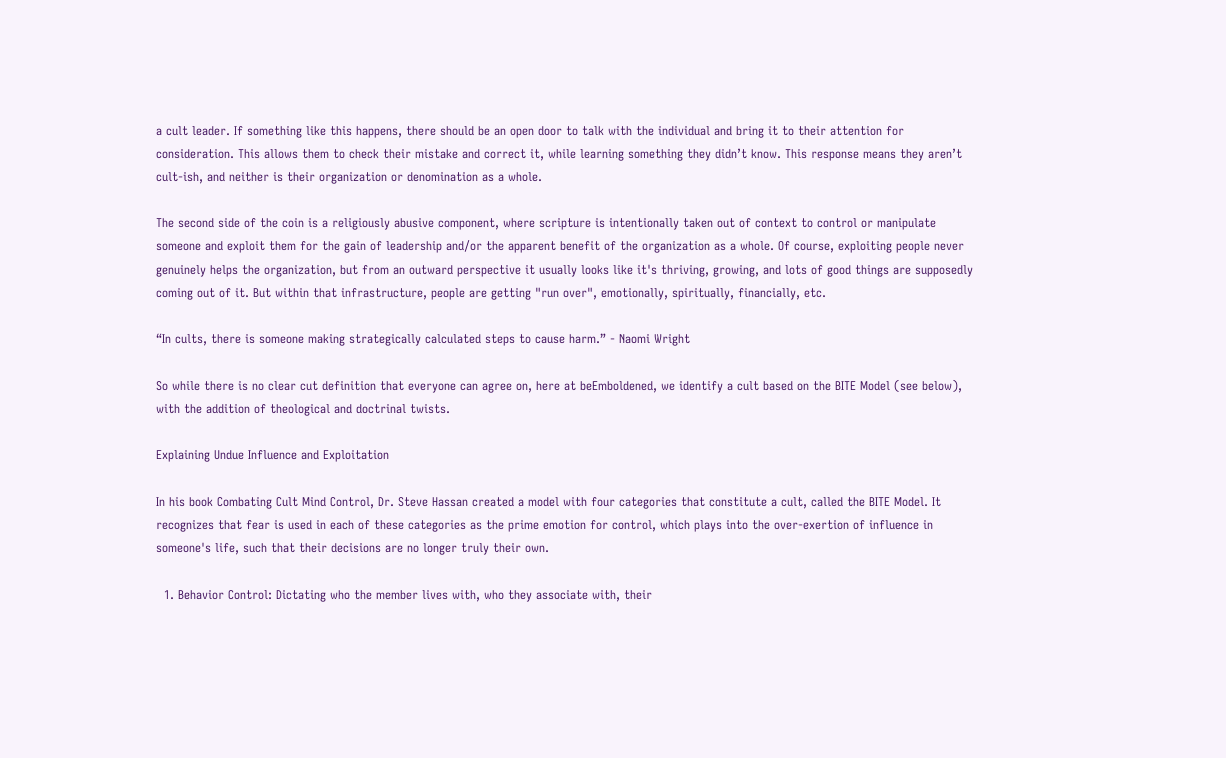a cult leader. If something like this happens, there should be an open door to talk with the individual and bring it to their attention for consideration. This allows them to check their mistake and correct it, while learning something they didn’t know. This response means they aren’t cult-ish, and neither is their organization or denomination as a whole.

The second side of the coin is a religiously abusive component, where scripture is intentionally taken out of context to control or manipulate someone and exploit them for the gain of leadership and/or the apparent benefit of the organization as a whole. Of course, exploiting people never genuinely helps the organization, but from an outward perspective it usually looks like it's thriving, growing, and lots of good things are supposedly coming out of it. But within that infrastructure, people are getting "run over", emotionally, spiritually, financially, etc.

“In cults, there is someone making strategically calculated steps to cause harm.” - Naomi Wright

So while there is no clear cut definition that everyone can agree on, here at beEmboldened, we identify a cult based on the BITE Model (see below), with the addition of theological and doctrinal twists.

Explaining Undue Influence and Exploitation

In his book Combating Cult Mind Control, Dr. Steve Hassan created a model with four categories that constitute a cult, called the BITE Model. It recognizes that fear is used in each of these categories as the prime emotion for control, which plays into the over-exertion of influence in someone's life, such that their decisions are no longer truly their own.

  1. Behavior Control: Dictating who the member lives with, who they associate with, their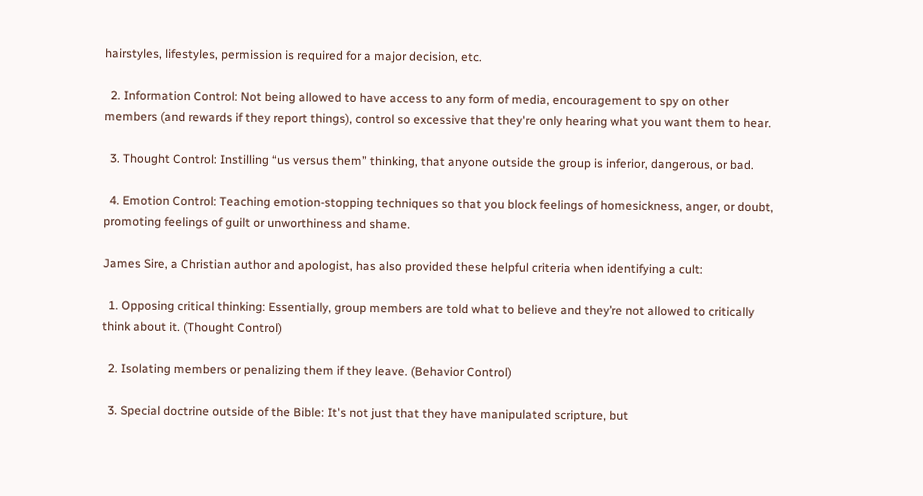hairstyles, lifestyles, permission is required for a major decision, etc.

  2. Information Control: Not being allowed to have access to any form of media, encouragement to spy on other members (and rewards if they report things), control so excessive that they're only hearing what you want them to hear.

  3. Thought Control: Instilling “us versus them” thinking, that anyone outside the group is inferior, dangerous, or bad.

  4. Emotion Control: Teaching emotion-stopping techniques so that you block feelings of homesickness, anger, or doubt, promoting feelings of guilt or unworthiness and shame.

James Sire, a Christian author and apologist, has also provided these helpful criteria when identifying a cult:

  1. Opposing critical thinking: Essentially, group members are told what to believe and they’re not allowed to critically think about it. (Thought Control)

  2. Isolating members or penalizing them if they leave. (Behavior Control)

  3. Special doctrine outside of the Bible: It's not just that they have manipulated scripture, but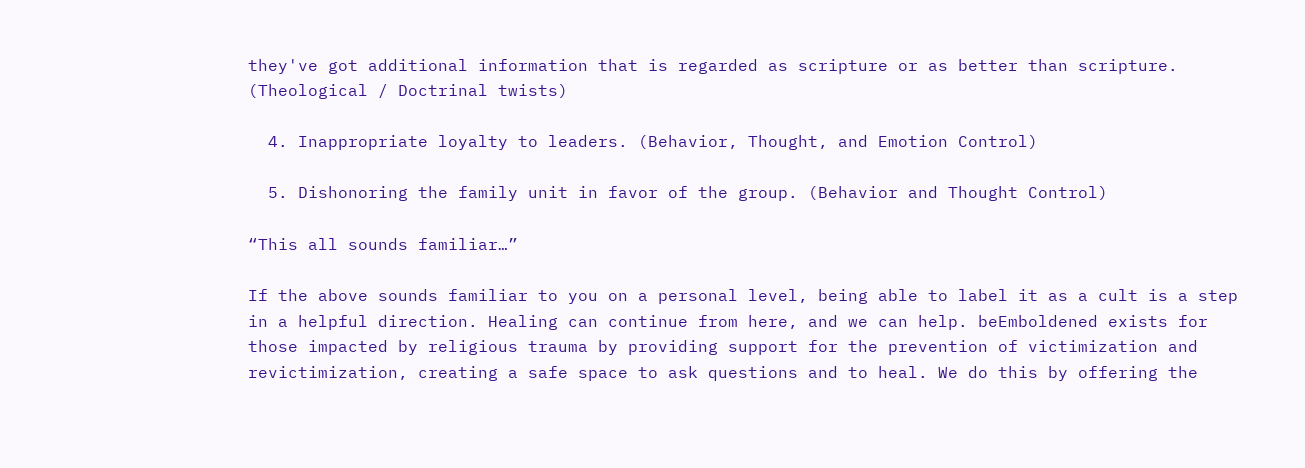they've got additional information that is regarded as scripture or as better than scripture. (Theological / Doctrinal twists)

  4. Inappropriate loyalty to leaders. (Behavior, Thought, and Emotion Control)

  5. Dishonoring the family unit in favor of the group. (Behavior and Thought Control)

“This all sounds familiar…”

If the above sounds familiar to you on a personal level, being able to label it as a cult is a step in a helpful direction. Healing can continue from here, and we can help. beEmboldened exists for those impacted by religious trauma by providing support for the prevention of victimization and revictimization, creating a safe space to ask questions and to heal. We do this by offering the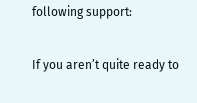following support:

If you aren’t quite ready to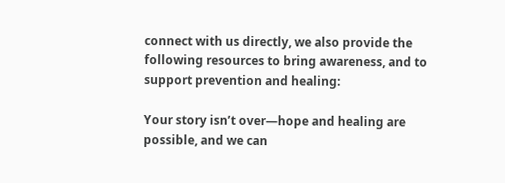connect with us directly, we also provide the following resources to bring awareness, and to support prevention and healing:

Your story isn’t over—hope and healing are possible, and we can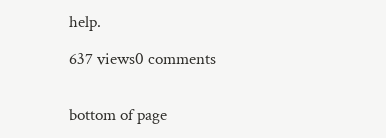help.

637 views0 comments


bottom of page